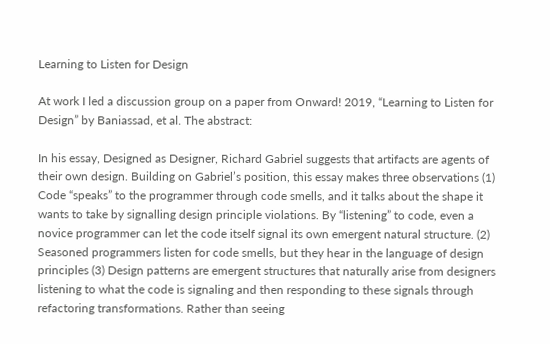Learning to Listen for Design

At work I led a discussion group on a paper from Onward! 2019, “Learning to Listen for Design” by Baniassad, et al. The abstract:

In his essay, Designed as Designer, Richard Gabriel suggests that artifacts are agents of their own design. Building on Gabriel’s position, this essay makes three observations (1) Code “speaks” to the programmer through code smells, and it talks about the shape it wants to take by signalling design principle violations. By “listening” to code, even a novice programmer can let the code itself signal its own emergent natural structure. (2) Seasoned programmers listen for code smells, but they hear in the language of design principles (3) Design patterns are emergent structures that naturally arise from designers listening to what the code is signaling and then responding to these signals through refactoring transformations. Rather than seeing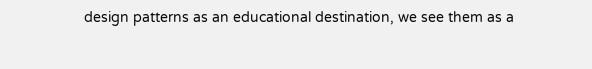design patterns as an educational destination, we see them as a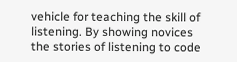vehicle for teaching the skill of listening. By showing novices the stories of listening to code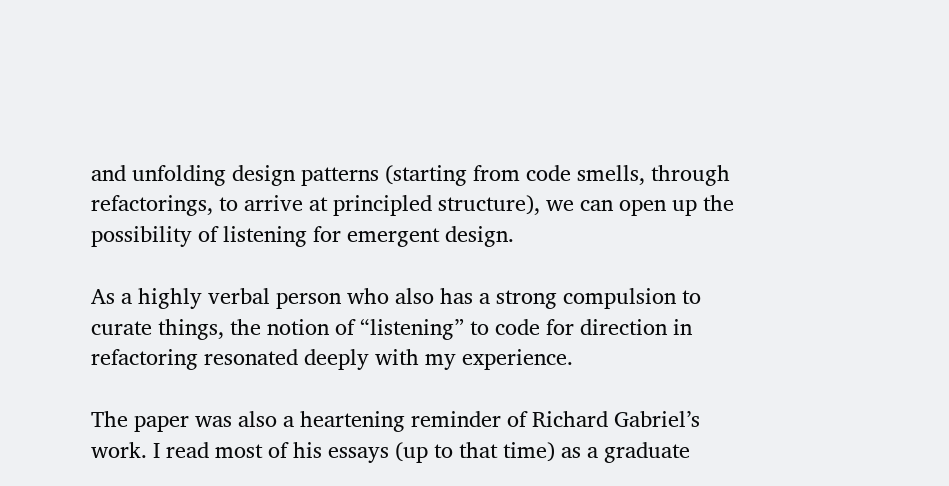and unfolding design patterns (starting from code smells, through refactorings, to arrive at principled structure), we can open up the possibility of listening for emergent design.

As a highly verbal person who also has a strong compulsion to curate things, the notion of “listening” to code for direction in refactoring resonated deeply with my experience.

The paper was also a heartening reminder of Richard Gabriel’s work. I read most of his essays (up to that time) as a graduate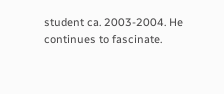student ca. 2003-2004. He continues to fascinate.